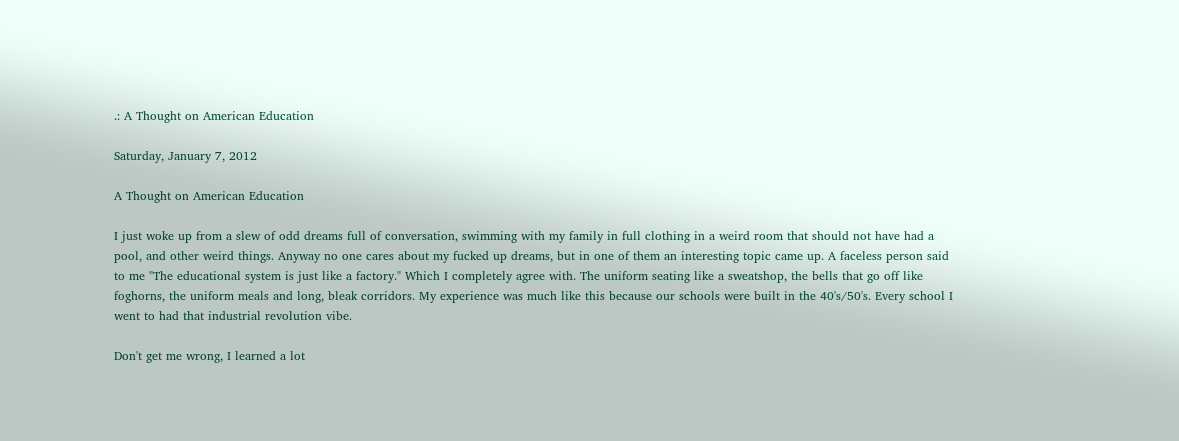.: A Thought on American Education

Saturday, January 7, 2012

A Thought on American Education

I just woke up from a slew of odd dreams full of conversation, swimming with my family in full clothing in a weird room that should not have had a pool, and other weird things. Anyway no one cares about my fucked up dreams, but in one of them an interesting topic came up. A faceless person said to me "The educational system is just like a factory." Which I completely agree with. The uniform seating like a sweatshop, the bells that go off like foghorns, the uniform meals and long, bleak corridors. My experience was much like this because our schools were built in the 40's/50's. Every school I went to had that industrial revolution vibe.

Don't get me wrong, I learned a lot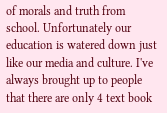of morals and truth from school. Unfortunately our education is watered down just like our media and culture. I've always brought up to people that there are only 4 text book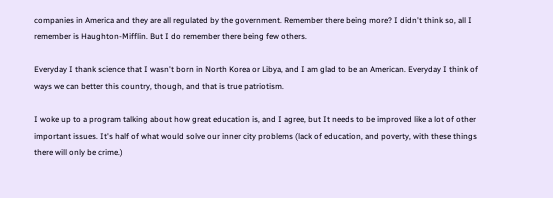companies in America and they are all regulated by the government. Remember there being more? I didn't think so, all I remember is Haughton-Mifflin. But I do remember there being few others.

Everyday I thank science that I wasn't born in North Korea or Libya, and I am glad to be an American. Everyday I think of ways we can better this country, though, and that is true patriotism.

I woke up to a program talking about how great education is, and I agree, but It needs to be improved like a lot of other important issues. It's half of what would solve our inner city problems (lack of education, and poverty, with these things there will only be crime.)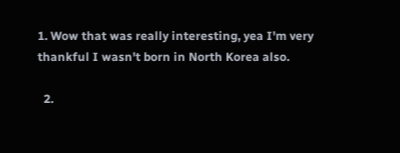1. Wow that was really interesting, yea I'm very thankful I wasn't born in North Korea also.

  2.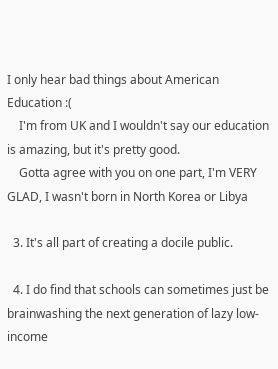I only hear bad things about American Education :(
    I'm from UK and I wouldn't say our education is amazing, but it's pretty good.
    Gotta agree with you on one part, I'm VERY GLAD, I wasn't born in North Korea or Libya

  3. It's all part of creating a docile public.

  4. I do find that schools can sometimes just be brainwashing the next generation of lazy low-income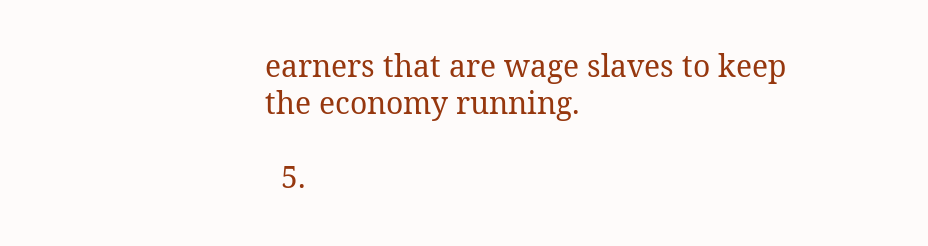earners that are wage slaves to keep the economy running.

  5.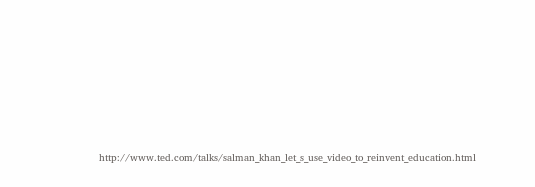http://www.ted.com/talks/salman_khan_let_s_use_video_to_reinvent_education.html